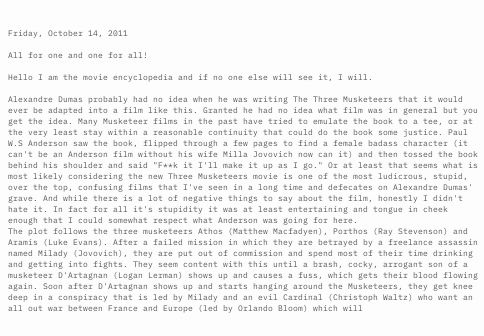Friday, October 14, 2011

All for one and one for all!

Hello I am the movie encyclopedia and if no one else will see it, I will.

Alexandre Dumas probably had no idea when he was writing The Three Musketeers that it would ever be adapted into a film like this. Granted he had no idea what film was in general but you get the idea. Many Musketeer films in the past have tried to emulate the book to a tee, or at the very least stay within a reasonable continuity that could do the book some justice. Paul W.S Anderson saw the book, flipped through a few pages to find a female badass character (it can't be an Anderson film without his wife Milla Jovovich now can it) and then tossed the book behind his shoulder and said "F**k it I'll make it up as I go." Or at least that seems what is most likely considering the new Three Musketeers movie is one of the most ludicrous, stupid, over the top, confusing films that I've seen in a long time and defecates on Alexandre Dumas' grave. And while there is a lot of negative things to say about the film, honestly I didn't hate it. In fact for all it's stupidity it was at least entertaining and tongue in cheek enough that I could somewhat respect what Anderson was going for here.
The plot follows the three musketeers Athos (Matthew Macfadyen), Porthos (Ray Stevenson) and Aramis (Luke Evans). After a failed mission in which they are betrayed by a freelance assassin named Milady (Jovovich), they are put out of commission and spend most of their time drinking and getting into fights. They seem content with this until a brash, cocky, arrogant son of a musketeer D'Artagnan (Logan Lerman) shows up and causes a fuss, which gets their blood flowing again. Soon after D'Artagnan shows up and starts hanging around the Musketeers, they get knee deep in a conspiracy that is led by Milady and an evil Cardinal (Christoph Waltz) who want an all out war between France and Europe (led by Orlando Bloom) which will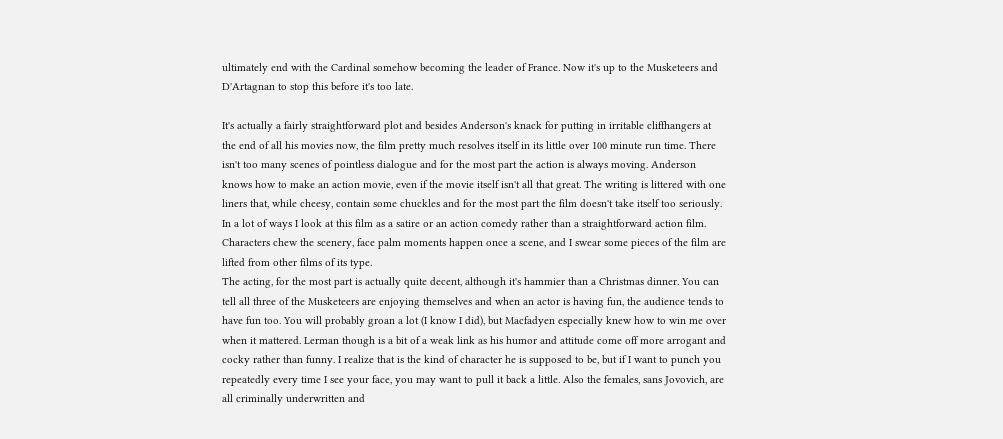ultimately end with the Cardinal somehow becoming the leader of France. Now it's up to the Musketeers and D'Artagnan to stop this before it's too late.

It's actually a fairly straightforward plot and besides Anderson's knack for putting in irritable cliffhangers at the end of all his movies now, the film pretty much resolves itself in its little over 100 minute run time. There isn't too many scenes of pointless dialogue and for the most part the action is always moving. Anderson knows how to make an action movie, even if the movie itself isn't all that great. The writing is littered with one liners that, while cheesy, contain some chuckles and for the most part the film doesn't take itself too seriously. In a lot of ways I look at this film as a satire or an action comedy rather than a straightforward action film. Characters chew the scenery, face palm moments happen once a scene, and I swear some pieces of the film are lifted from other films of its type.
The acting, for the most part is actually quite decent, although it's hammier than a Christmas dinner. You can tell all three of the Musketeers are enjoying themselves and when an actor is having fun, the audience tends to have fun too. You will probably groan a lot (I know I did), but Macfadyen especially knew how to win me over when it mattered. Lerman though is a bit of a weak link as his humor and attitude come off more arrogant and cocky rather than funny. I realize that is the kind of character he is supposed to be, but if I want to punch you repeatedly every time I see your face, you may want to pull it back a little. Also the females, sans Jovovich, are all criminally underwritten and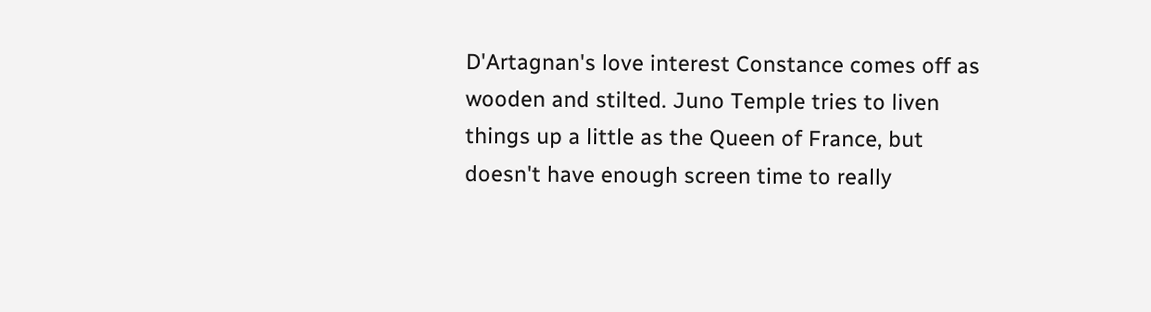D'Artagnan's love interest Constance comes off as wooden and stilted. Juno Temple tries to liven things up a little as the Queen of France, but doesn't have enough screen time to really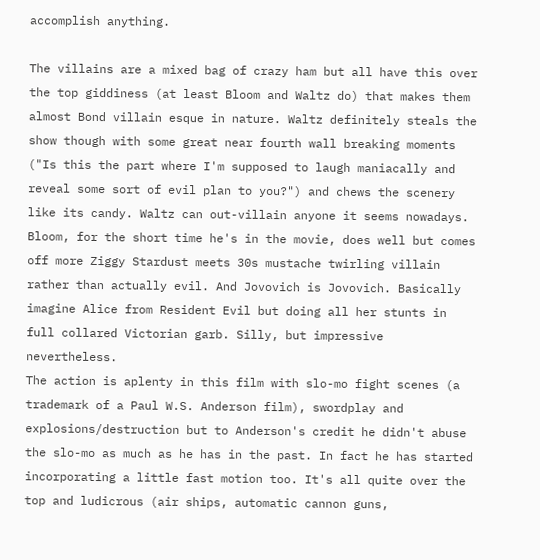accomplish anything.

The villains are a mixed bag of crazy ham but all have this over the top giddiness (at least Bloom and Waltz do) that makes them almost Bond villain esque in nature. Waltz definitely steals the show though with some great near fourth wall breaking moments ("Is this the part where I'm supposed to laugh maniacally and reveal some sort of evil plan to you?") and chews the scenery like its candy. Waltz can out-villain anyone it seems nowadays. Bloom, for the short time he's in the movie, does well but comes off more Ziggy Stardust meets 30s mustache twirling villain rather than actually evil. And Jovovich is Jovovich. Basically imagine Alice from Resident Evil but doing all her stunts in full collared Victorian garb. Silly, but impressive nevertheless.
The action is aplenty in this film with slo-mo fight scenes (a trademark of a Paul W.S. Anderson film), swordplay and explosions/destruction but to Anderson's credit he didn't abuse the slo-mo as much as he has in the past. In fact he has started incorporating a little fast motion too. It's all quite over the top and ludicrous (air ships, automatic cannon guns,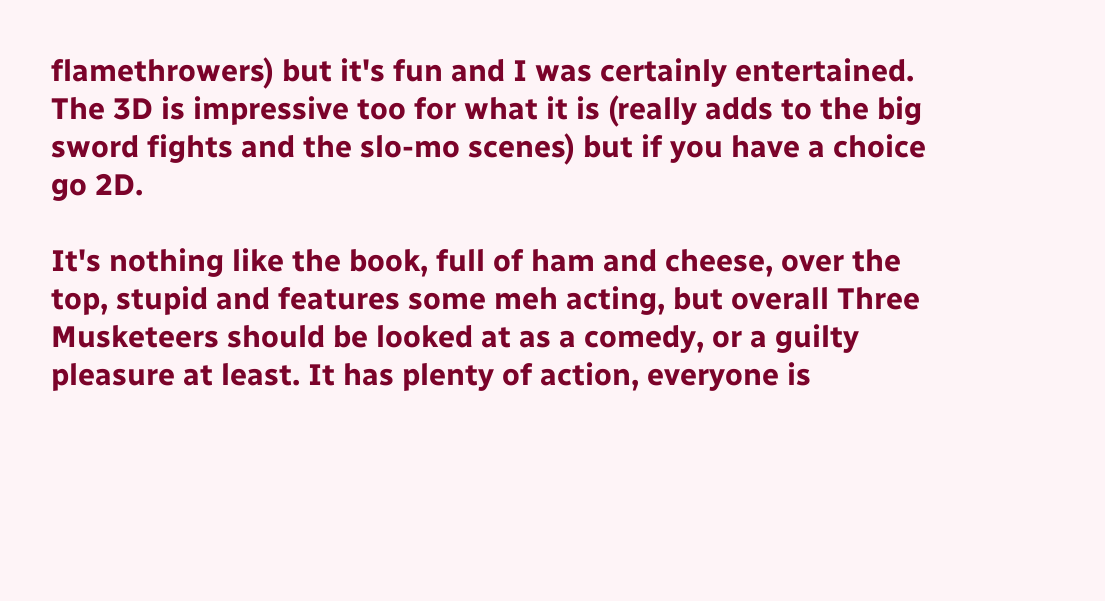flamethrowers) but it's fun and I was certainly entertained.  The 3D is impressive too for what it is (really adds to the big sword fights and the slo-mo scenes) but if you have a choice go 2D.

It's nothing like the book, full of ham and cheese, over the top, stupid and features some meh acting, but overall Three Musketeers should be looked at as a comedy, or a guilty pleasure at least. It has plenty of action, everyone is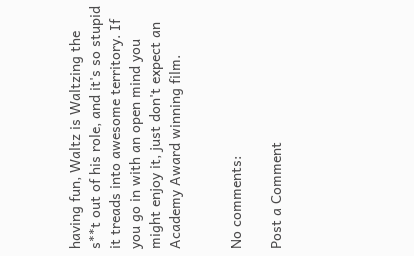having fun, Waltz is Waltzing the s**t out of his role, and it's so stupid it treads into awesome territory. If you go in with an open mind you might enjoy it, just don't expect an Academy Award winning film.


No comments:

Post a Comment